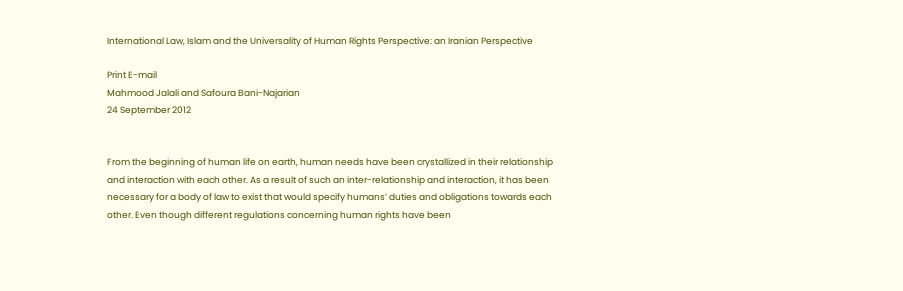International Law, Islam and the Universality of Human Rights Perspective: an Iranian Perspective

Print E-mail
Mahmood Jalali and Safoura Bani-Najarian
24 September 2012


From the beginning of human life on earth, human needs have been crystallized in their relationship and interaction with each other. As a result of such an inter-relationship and interaction, it has been necessary for a body of law to exist that would specify humans’ duties and obligations towards each other. Even though different regulations concerning human rights have been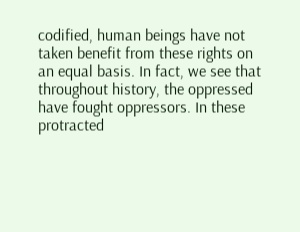codified, human beings have not taken benefit from these rights on an equal basis. In fact, we see that throughout history, the oppressed have fought oppressors. In these protracted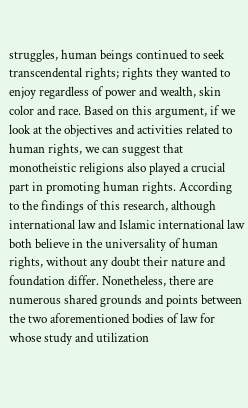struggles, human beings continued to seek transcendental rights; rights they wanted to enjoy regardless of power and wealth, skin color and race. Based on this argument, if we look at the objectives and activities related to human rights, we can suggest that monotheistic religions also played a crucial part in promoting human rights. According to the findings of this research, although international law and Islamic international law both believe in the universality of human rights, without any doubt their nature and foundation differ. Nonetheless, there are numerous shared grounds and points between the two aforementioned bodies of law for whose study and utilization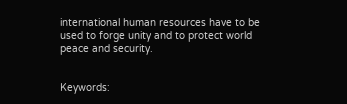international human resources have to be used to forge unity and to protect world peace and security.


Keywords: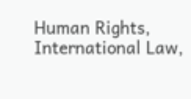Human Rights, International Law,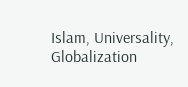Islam, Universality, Globalization